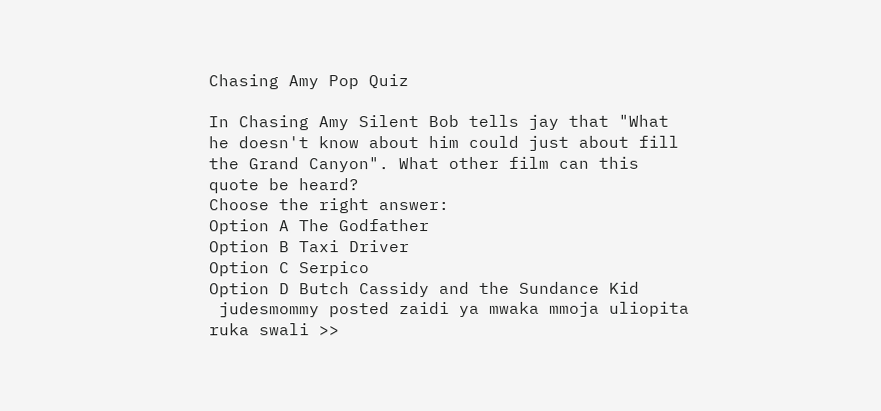Chasing Amy Pop Quiz

In Chasing Amy Silent Bob tells jay that "What he doesn't know about him could just about fill the Grand Canyon". What other film can this quote be heard?
Choose the right answer:
Option A The Godfather
Option B Taxi Driver
Option C Serpico
Option D Butch Cassidy and the Sundance Kid
 judesmommy posted zaidi ya mwaka mmoja uliopita
ruka swali >>